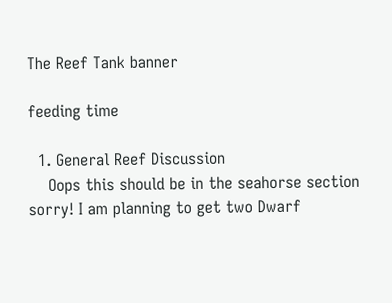The Reef Tank banner

feeding time

  1. General Reef Discussion
    Oops this should be in the seahorse section sorry! I am planning to get two Dwarf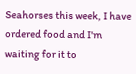Seahorses this week, I have ordered food and I'm waiting for it to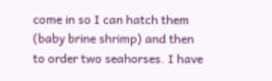come in so I can hatch them (baby brine shrimp) and then to order two seahorses. I have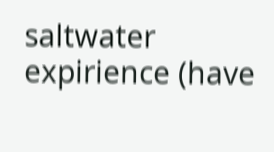saltwater expirience (have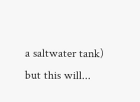a saltwater tank) but this will...